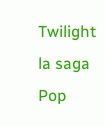Twilight la saga Pop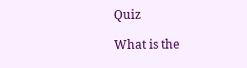Quiz

What is the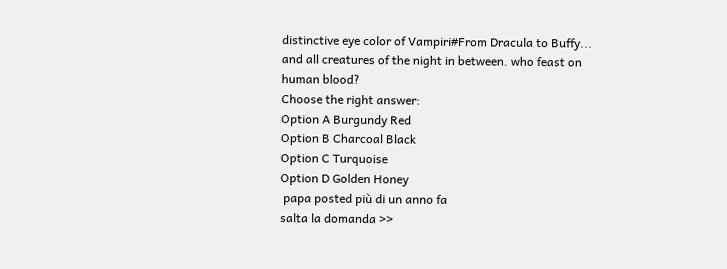distinctive eye color of Vampiri#From Dracula to Buffy... and all creatures of the night in between. who feast on human blood?
Choose the right answer:
Option A Burgundy Red
Option B Charcoal Black
Option C Turquoise
Option D Golden Honey
 papa posted più di un anno fa
salta la domanda >>